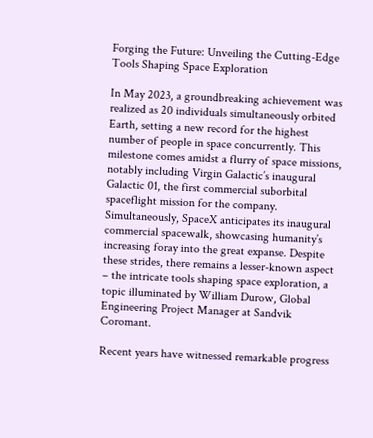Forging the Future: Unveiling the Cutting-Edge Tools Shaping Space Exploration

In May 2023, a groundbreaking achievement was realized as 20 individuals simultaneously orbited Earth, setting a new record for the highest number of people in space concurrently. This milestone comes amidst a flurry of space missions, notably including Virgin Galactic’s inaugural Galactic 01, the first commercial suborbital spaceflight mission for the company. Simultaneously, SpaceX anticipates its inaugural commercial spacewalk, showcasing humanity’s increasing foray into the great expanse. Despite these strides, there remains a lesser-known aspect – the intricate tools shaping space exploration, a topic illuminated by William Durow, Global Engineering Project Manager at Sandvik Coromant.

Recent years have witnessed remarkable progress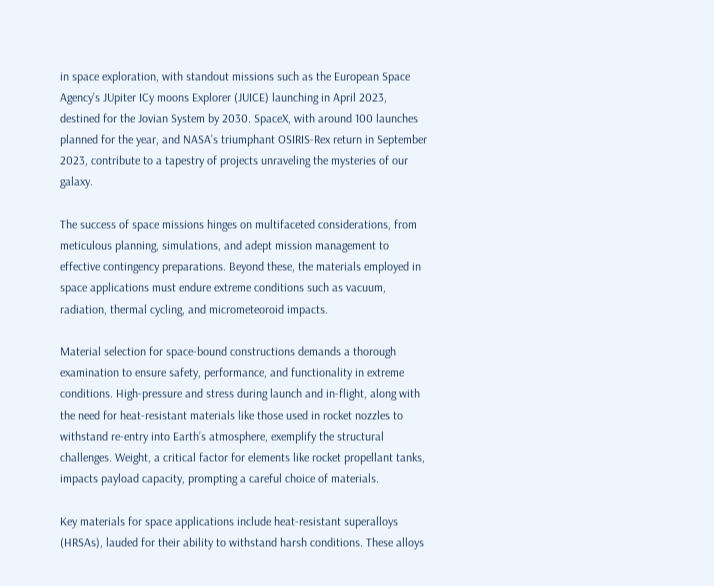in space exploration, with standout missions such as the European Space Agency’s JUpiter ICy moons Explorer (JUICE) launching in April 2023, destined for the Jovian System by 2030. SpaceX, with around 100 launches planned for the year, and NASA’s triumphant OSIRIS-Rex return in September 2023, contribute to a tapestry of projects unraveling the mysteries of our galaxy.

The success of space missions hinges on multifaceted considerations, from meticulous planning, simulations, and adept mission management to effective contingency preparations. Beyond these, the materials employed in space applications must endure extreme conditions such as vacuum, radiation, thermal cycling, and micrometeoroid impacts.

Material selection for space-bound constructions demands a thorough examination to ensure safety, performance, and functionality in extreme conditions. High-pressure and stress during launch and in-flight, along with the need for heat-resistant materials like those used in rocket nozzles to withstand re-entry into Earth’s atmosphere, exemplify the structural challenges. Weight, a critical factor for elements like rocket propellant tanks, impacts payload capacity, prompting a careful choice of materials.

Key materials for space applications include heat-resistant superalloys (HRSAs), lauded for their ability to withstand harsh conditions. These alloys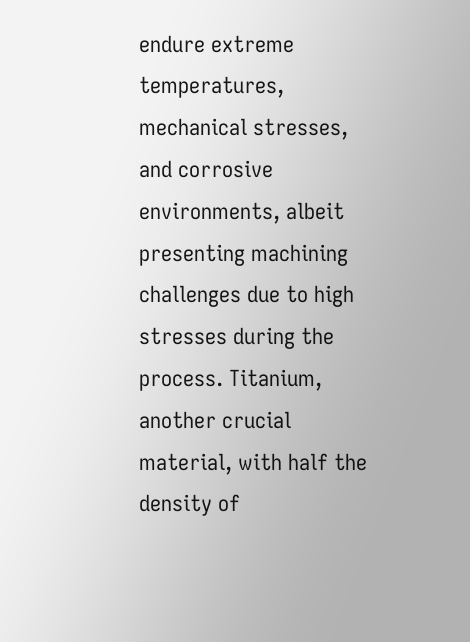endure extreme temperatures, mechanical stresses, and corrosive environments, albeit presenting machining challenges due to high stresses during the process. Titanium, another crucial material, with half the density of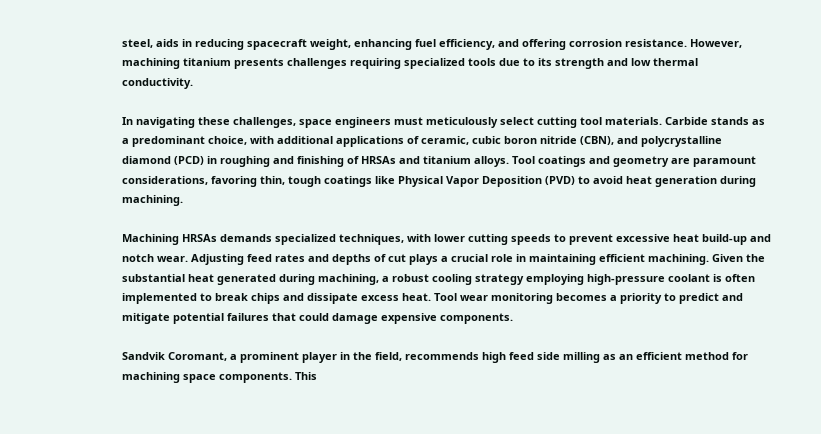steel, aids in reducing spacecraft weight, enhancing fuel efficiency, and offering corrosion resistance. However, machining titanium presents challenges requiring specialized tools due to its strength and low thermal conductivity.

In navigating these challenges, space engineers must meticulously select cutting tool materials. Carbide stands as a predominant choice, with additional applications of ceramic, cubic boron nitride (CBN), and polycrystalline diamond (PCD) in roughing and finishing of HRSAs and titanium alloys. Tool coatings and geometry are paramount considerations, favoring thin, tough coatings like Physical Vapor Deposition (PVD) to avoid heat generation during machining.

Machining HRSAs demands specialized techniques, with lower cutting speeds to prevent excessive heat build-up and notch wear. Adjusting feed rates and depths of cut plays a crucial role in maintaining efficient machining. Given the substantial heat generated during machining, a robust cooling strategy employing high-pressure coolant is often implemented to break chips and dissipate excess heat. Tool wear monitoring becomes a priority to predict and mitigate potential failures that could damage expensive components.

Sandvik Coromant, a prominent player in the field, recommends high feed side milling as an efficient method for machining space components. This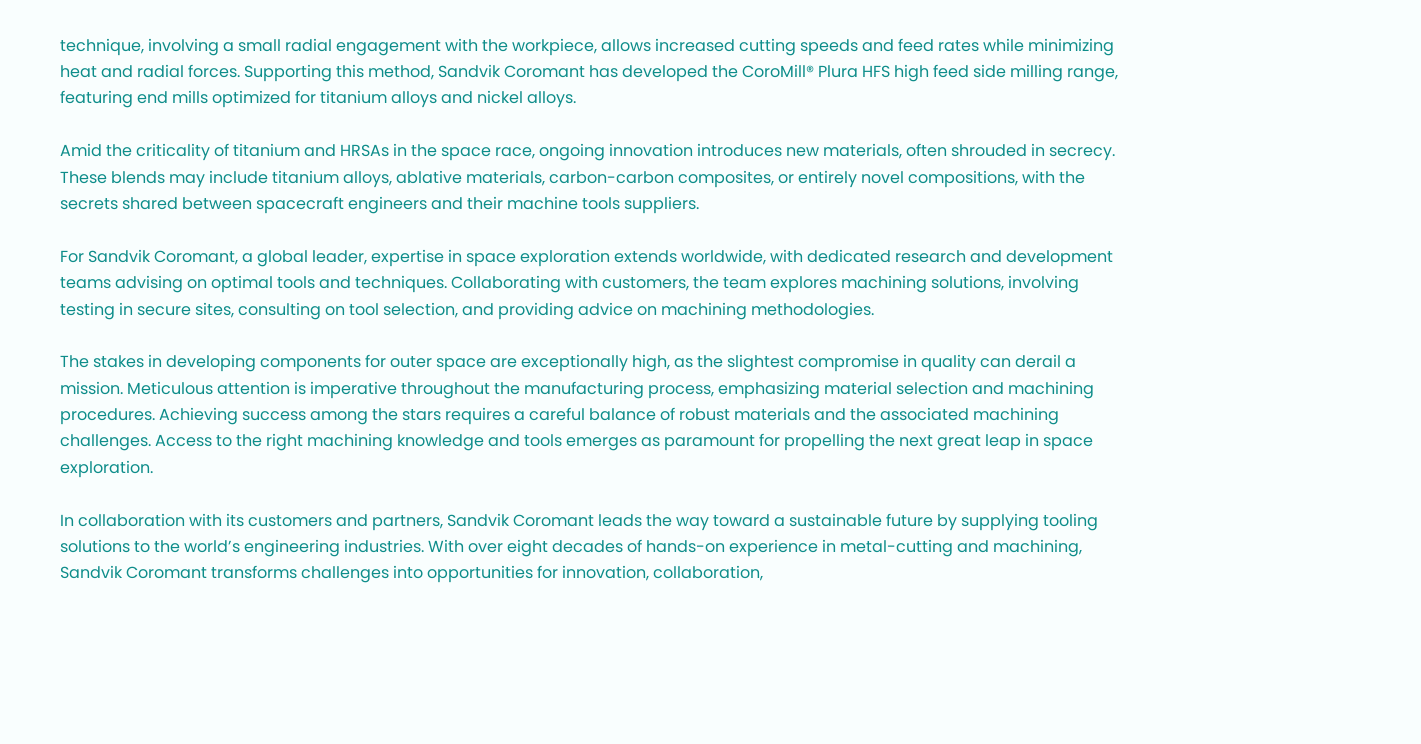technique, involving a small radial engagement with the workpiece, allows increased cutting speeds and feed rates while minimizing heat and radial forces. Supporting this method, Sandvik Coromant has developed the CoroMill® Plura HFS high feed side milling range, featuring end mills optimized for titanium alloys and nickel alloys.

Amid the criticality of titanium and HRSAs in the space race, ongoing innovation introduces new materials, often shrouded in secrecy. These blends may include titanium alloys, ablative materials, carbon-carbon composites, or entirely novel compositions, with the secrets shared between spacecraft engineers and their machine tools suppliers.

For Sandvik Coromant, a global leader, expertise in space exploration extends worldwide, with dedicated research and development teams advising on optimal tools and techniques. Collaborating with customers, the team explores machining solutions, involving testing in secure sites, consulting on tool selection, and providing advice on machining methodologies.

The stakes in developing components for outer space are exceptionally high, as the slightest compromise in quality can derail a mission. Meticulous attention is imperative throughout the manufacturing process, emphasizing material selection and machining procedures. Achieving success among the stars requires a careful balance of robust materials and the associated machining challenges. Access to the right machining knowledge and tools emerges as paramount for propelling the next great leap in space exploration.

In collaboration with its customers and partners, Sandvik Coromant leads the way toward a sustainable future by supplying tooling solutions to the world’s engineering industries. With over eight decades of hands-on experience in metal-cutting and machining, Sandvik Coromant transforms challenges into opportunities for innovation, collaboration,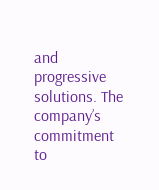and progressive solutions. The company’s commitment to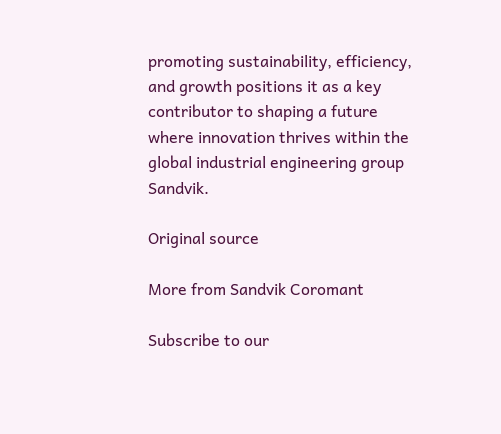promoting sustainability, efficiency, and growth positions it as a key contributor to shaping a future where innovation thrives within the global industrial engineering group Sandvik.

Original source

More from Sandvik Coromant

Subscribe to our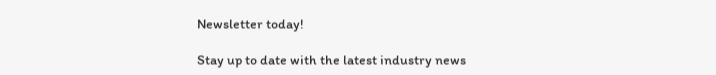Newsletter today!

Stay up to date with the latest industry news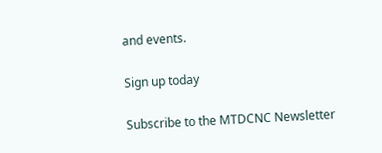and events.

Sign up today

Subscribe to the MTDCNC Newsletter